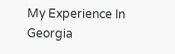My Experience In Georgia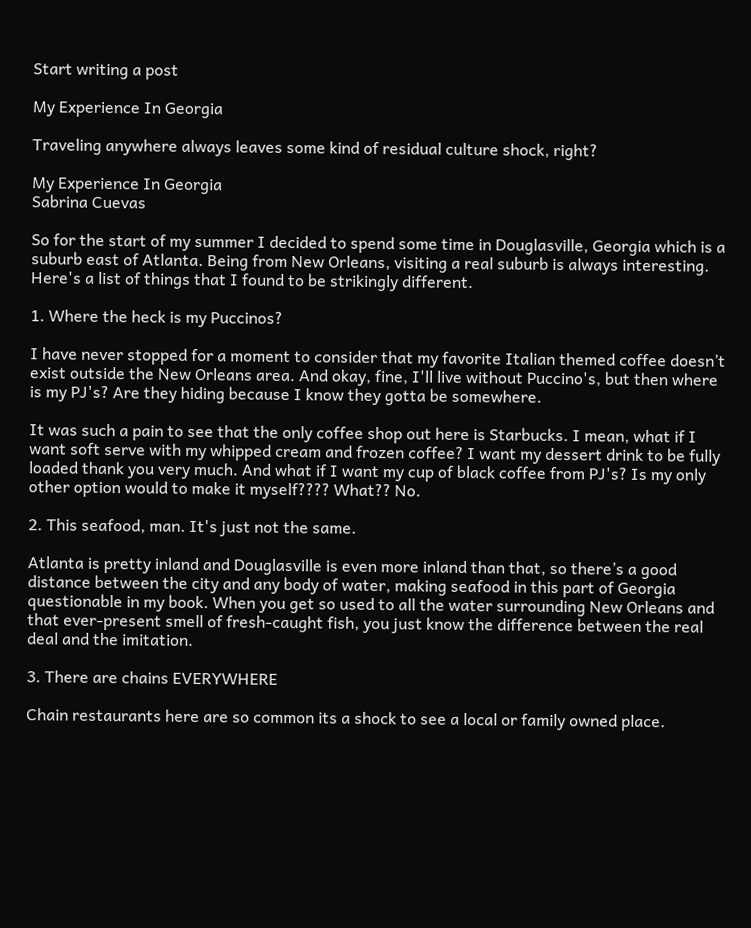Start writing a post

My Experience In Georgia

Traveling anywhere always leaves some kind of residual culture shock, right?

My Experience In Georgia
Sabrina Cuevas

So for the start of my summer I decided to spend some time in Douglasville, Georgia which is a suburb east of Atlanta. Being from New Orleans, visiting a real suburb is always interesting. Here's a list of things that I found to be strikingly different.

1. Where the heck is my Puccinos?

I have never stopped for a moment to consider that my favorite Italian themed coffee doesn’t exist outside the New Orleans area. And okay, fine, I'll live without Puccino's, but then where is my PJ's? Are they hiding because I know they gotta be somewhere.

It was such a pain to see that the only coffee shop out here is Starbucks. I mean, what if I want soft serve with my whipped cream and frozen coffee? I want my dessert drink to be fully loaded thank you very much. And what if I want my cup of black coffee from PJ's? Is my only other option would to make it myself???? What?? No.

2. This seafood, man. It's just not the same.

Atlanta is pretty inland and Douglasville is even more inland than that, so there’s a good distance between the city and any body of water, making seafood in this part of Georgia questionable in my book. When you get so used to all the water surrounding New Orleans and that ever-present smell of fresh-caught fish, you just know the difference between the real deal and the imitation.

3. There are chains EVERYWHERE

Chain restaurants here are so common its a shock to see a local or family owned place.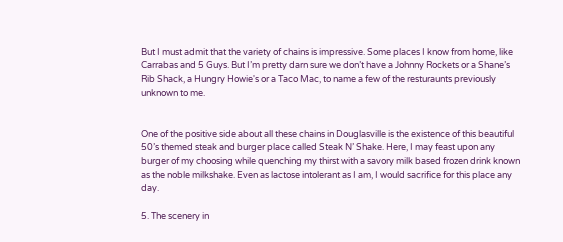But I must admit that the variety of chains is impressive. Some places I know from home, like Carrabas and 5 Guys. But I’m pretty darn sure we don’t have a Johnny Rockets or a Shane’s Rib Shack, a Hungry Howie's or a Taco Mac, to name a few of the resturaunts previously unknown to me.


One of the positive side about all these chains in Douglasville is the existence of this beautiful 50’s themed steak and burger place called Steak N’ Shake. Here, I may feast upon any burger of my choosing while quenching my thirst with a savory milk based frozen drink known as the noble milkshake. Even as lactose intolerant as I am, I would sacrifice for this place any day.

5. The scenery in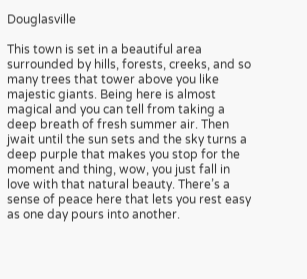Douglasville

This town is set in a beautiful area surrounded by hills, forests, creeks, and so many trees that tower above you like majestic giants. Being here is almost magical and you can tell from taking a deep breath of fresh summer air. Then jwait until the sun sets and the sky turns a deep purple that makes you stop for the moment and thing, wow, you just fall in love with that natural beauty. There’s a sense of peace here that lets you rest easy as one day pours into another.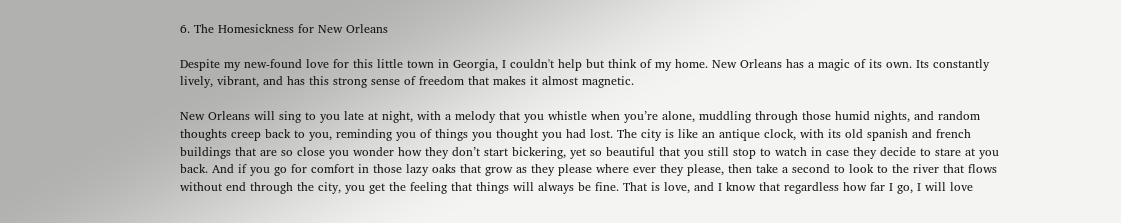6. The Homesickness for New Orleans

Despite my new-found love for this little town in Georgia, I couldn't help but think of my home. New Orleans has a magic of its own. Its constantly lively, vibrant, and has this strong sense of freedom that makes it almost magnetic.

New Orleans will sing to you late at night, with a melody that you whistle when you’re alone, muddling through those humid nights, and random thoughts creep back to you, reminding you of things you thought you had lost. The city is like an antique clock, with its old spanish and french buildings that are so close you wonder how they don’t start bickering, yet so beautiful that you still stop to watch in case they decide to stare at you back. And if you go for comfort in those lazy oaks that grow as they please where ever they please, then take a second to look to the river that flows without end through the city, you get the feeling that things will always be fine. That is love, and I know that regardless how far I go, I will love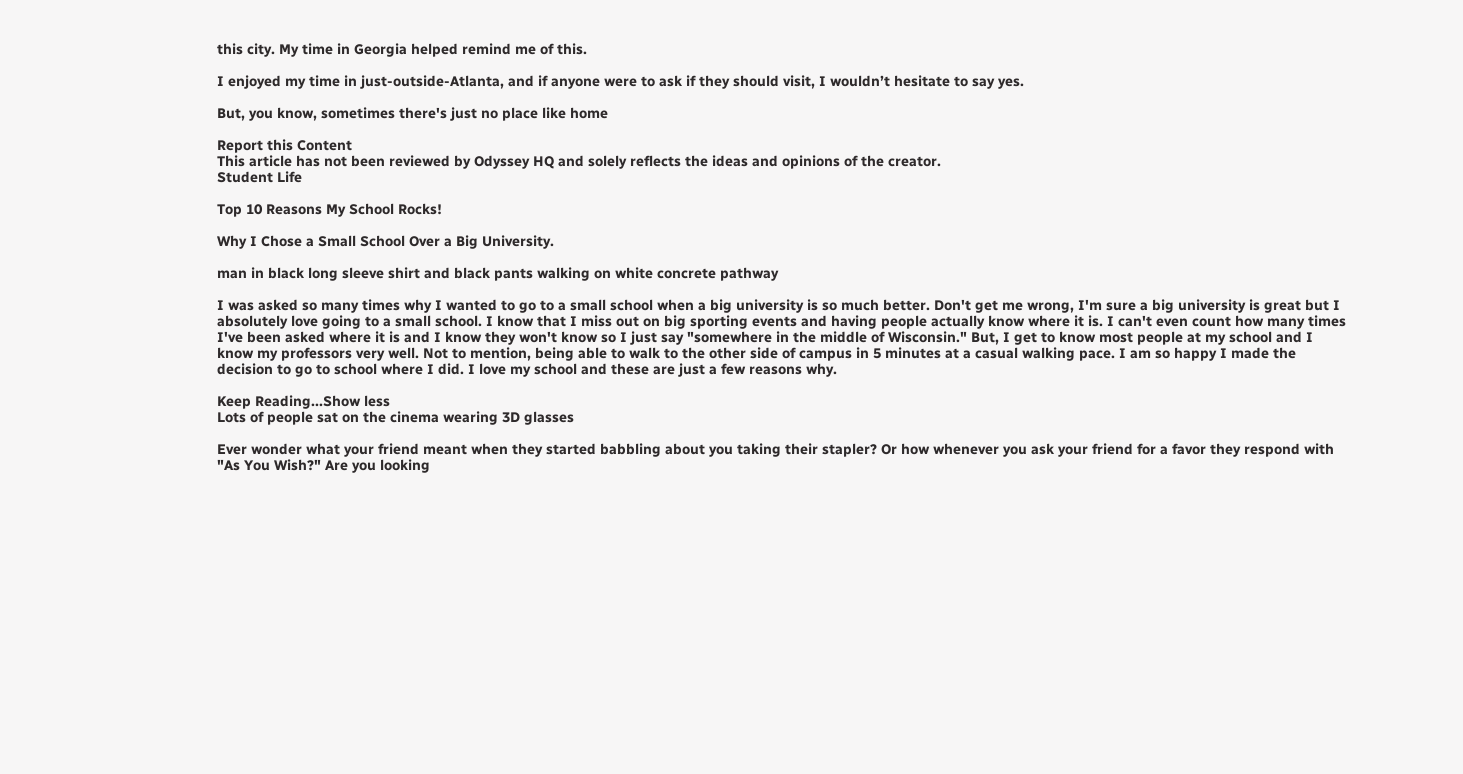this city. My time in Georgia helped remind me of this.

I enjoyed my time in just-outside-Atlanta, and if anyone were to ask if they should visit, I wouldn’t hesitate to say yes.

But, you know, sometimes there's just no place like home

Report this Content
This article has not been reviewed by Odyssey HQ and solely reflects the ideas and opinions of the creator.
Student Life

Top 10 Reasons My School Rocks!

Why I Chose a Small School Over a Big University.

man in black long sleeve shirt and black pants walking on white concrete pathway

I was asked so many times why I wanted to go to a small school when a big university is so much better. Don't get me wrong, I'm sure a big university is great but I absolutely love going to a small school. I know that I miss out on big sporting events and having people actually know where it is. I can't even count how many times I've been asked where it is and I know they won't know so I just say "somewhere in the middle of Wisconsin." But, I get to know most people at my school and I know my professors very well. Not to mention, being able to walk to the other side of campus in 5 minutes at a casual walking pace. I am so happy I made the decision to go to school where I did. I love my school and these are just a few reasons why.

Keep Reading...Show less
Lots of people sat on the cinema wearing 3D glasses

Ever wonder what your friend meant when they started babbling about you taking their stapler? Or how whenever you ask your friend for a favor they respond with "As You Wish?" Are you looking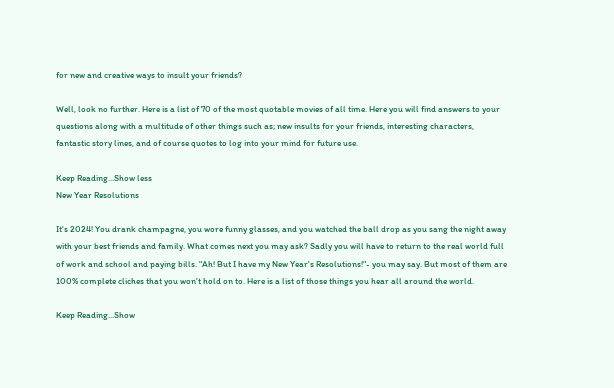for new and creative ways to insult your friends?

Well, look no further. Here is a list of 70 of the most quotable movies of all time. Here you will find answers to your questions along with a multitude of other things such as; new insults for your friends, interesting characters, fantastic story lines, and of course quotes to log into your mind for future use.

Keep Reading...Show less
New Year Resolutions

It's 2024! You drank champagne, you wore funny glasses, and you watched the ball drop as you sang the night away with your best friends and family. What comes next you may ask? Sadly you will have to return to the real world full of work and school and paying bills. "Ah! But I have my New Year's Resolutions!"- you may say. But most of them are 100% complete cliches that you won't hold on to. Here is a list of those things you hear all around the world.

Keep Reading...Show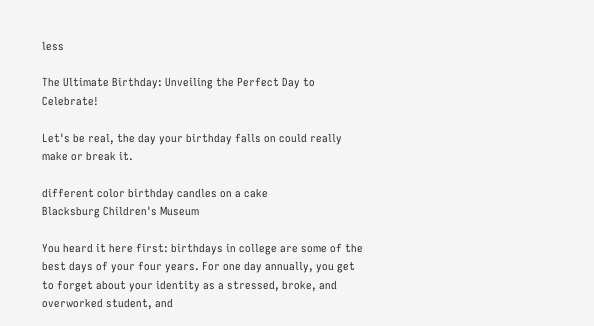less

The Ultimate Birthday: Unveiling the Perfect Day to Celebrate!

Let's be real, the day your birthday falls on could really make or break it.

different color birthday candles on a cake
Blacksburg Children's Museum

You heard it here first: birthdays in college are some of the best days of your four years. For one day annually, you get to forget about your identity as a stressed, broke, and overworked student, and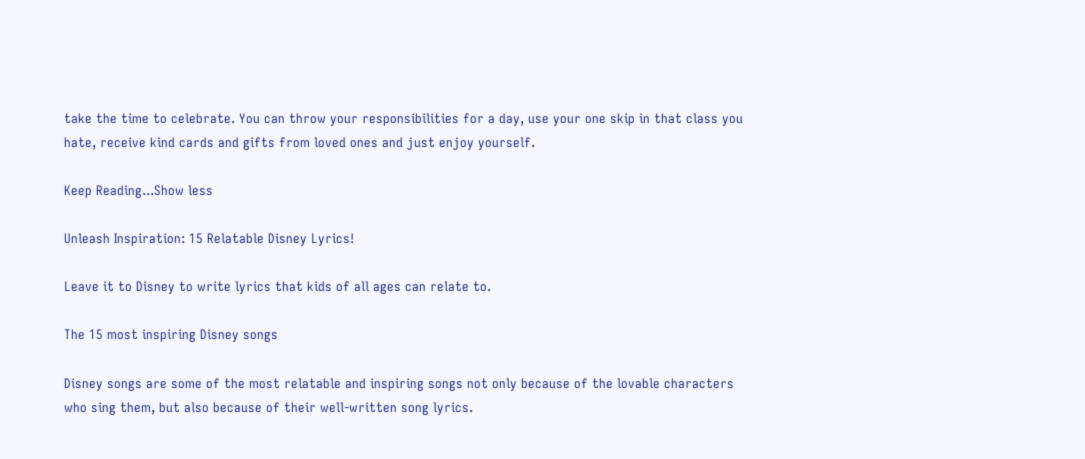take the time to celebrate. You can throw your responsibilities for a day, use your one skip in that class you hate, receive kind cards and gifts from loved ones and just enjoy yourself.

Keep Reading...Show less

Unleash Inspiration: 15 Relatable Disney Lyrics!

Leave it to Disney to write lyrics that kids of all ages can relate to.

The 15 most inspiring Disney songs

Disney songs are some of the most relatable and inspiring songs not only because of the lovable characters who sing them, but also because of their well-written song lyrics.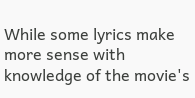While some lyrics make more sense with knowledge of the movie's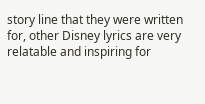story line that they were written for, other Disney lyrics are very relatable and inspiring for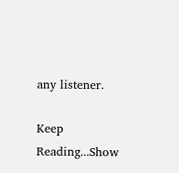any listener.

Keep Reading...Show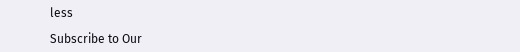less

Subscribe to Our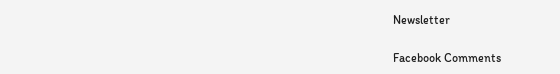Newsletter

Facebook Comments